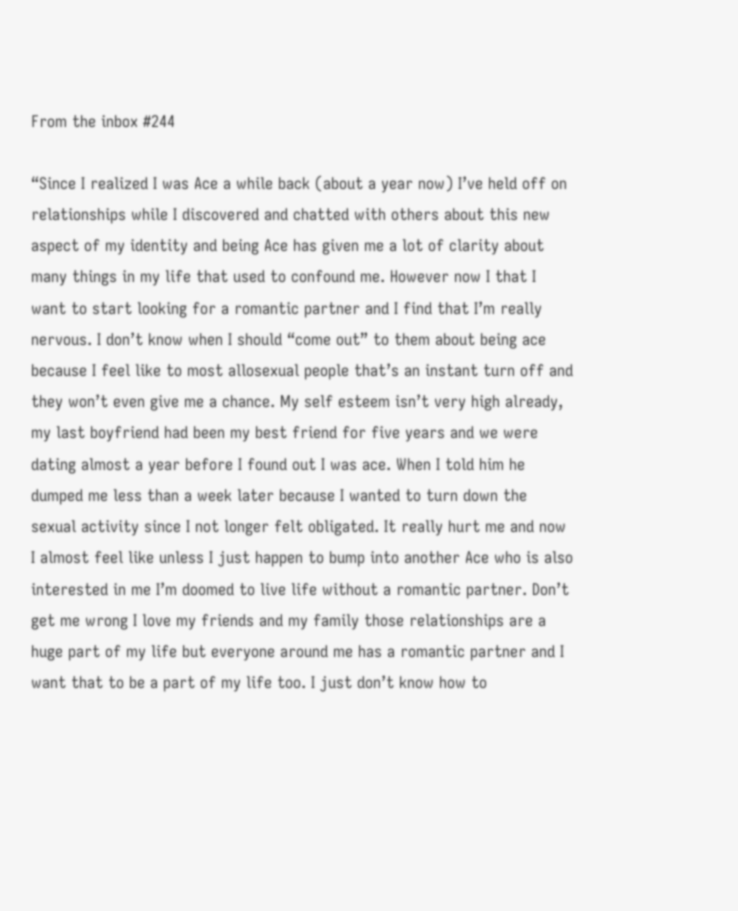From the inbox #244

“Since I realized I was Ace a while back (about a year now) I’ve held off on relationships while I discovered and chatted with others about this new aspect of my identity and being Ace has given me a lot of clarity about many things in my life that used to confound me. However now I that I want to start looking for a romantic partner and I find that I’m really nervous. I don’t know when I should “come out” to them about being ace because I feel like to most allosexual people that’s an instant turn off and they won’t even give me a chance. My self esteem isn’t very high already, my last boyfriend had been my best friend for five years and we were dating almost a year before I found out I was ace. When I told him he dumped me less than a week later because I wanted to turn down the sexual activity since I not longer felt obligated. It really hurt me and now I almost feel like unless I just happen to bump into another Ace who is also interested in me I’m doomed to live life without a romantic partner. Don’t get me wrong I love my friends and my family those relationships are a huge part of my life but everyone around me has a romantic partner and I want that to be a part of my life too. I just don’t know how to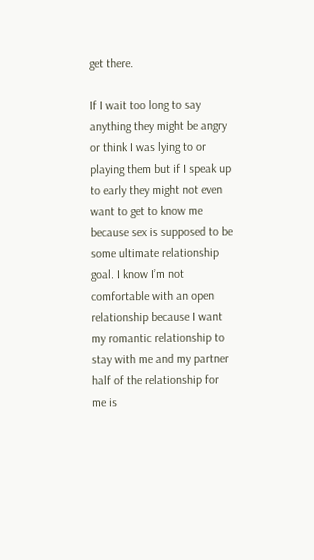get there.

If I wait too long to say anything they might be angry or think I was lying to or playing them but if I speak up to early they might not even want to get to know me because sex is supposed to be some ultimate relationship goal. I know I’m not comfortable with an open relationship because I want my romantic relationship to stay with me and my partner half of the relationship for me is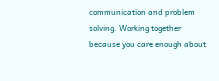communication and problem solving. Working together because you care enough about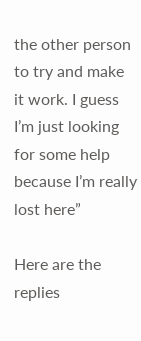the other person to try and make it work. I guess I’m just looking for some help because I’m really lost here”

Here are the replies